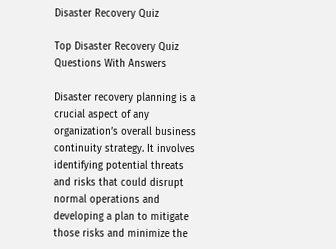Disaster Recovery Quiz

Top Disaster Recovery Quiz Questions With Answers

Disaster recovery planning is a crucial aspect of any organization’s overall business continuity strategy. It involves identifying potential threats and risks that could disrupt normal operations and developing a plan to mitigate those risks and minimize the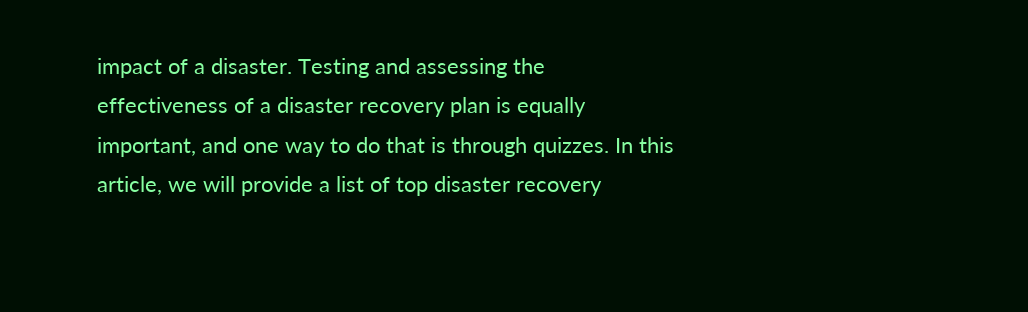impact of a disaster. Testing and assessing the effectiveness of a disaster recovery plan is equally important, and one way to do that is through quizzes. In this article, we will provide a list of top disaster recovery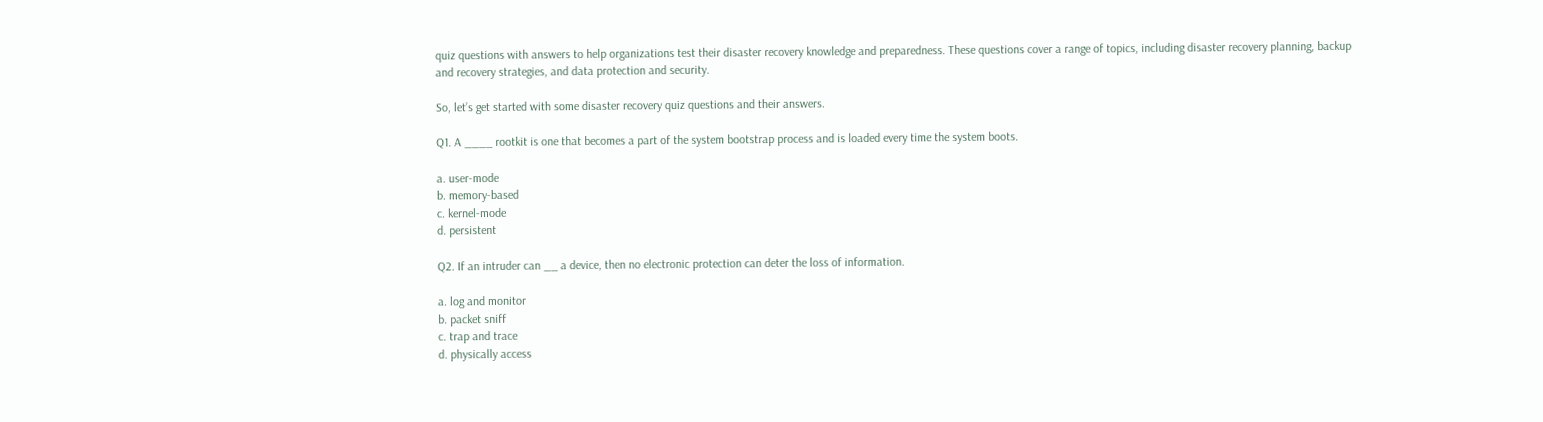quiz questions with answers to help organizations test their disaster recovery knowledge and preparedness. These questions cover a range of topics, including disaster recovery planning, backup and recovery strategies, and data protection and security.

So, let’s get started with some disaster recovery quiz questions and their answers.

Q1. A ____ rootkit is one that becomes a part of the system bootstrap process and is loaded every time the system boots.

a. user-mode
b. memory-based
c. kernel-mode
d. persistent

Q2. If an intruder can __ a device, then no electronic protection can deter the loss of information.

a. log and monitor
b. packet sniff
c. trap and trace
d. physically access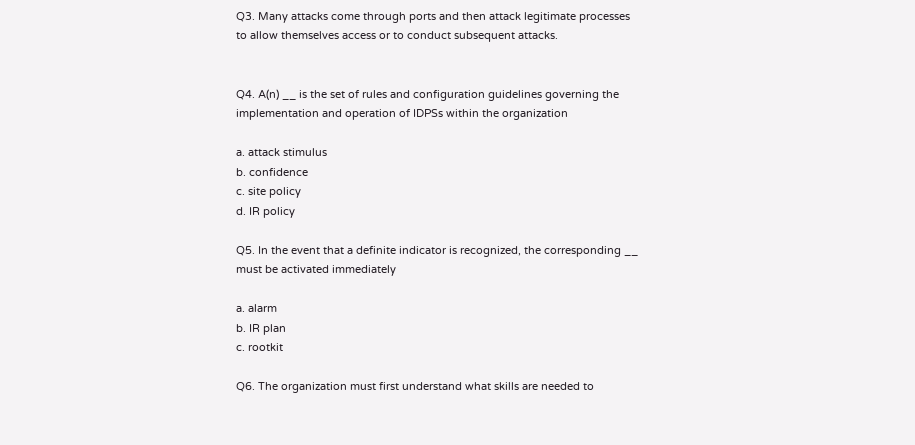Q3. Many attacks come through ports and then attack legitimate processes to allow themselves access or to conduct subsequent attacks.


Q4. A(n) __ is the set of rules and configuration guidelines governing the implementation and operation of IDPSs within the organization

a. attack stimulus
b. confidence
c. site policy
d. IR policy

Q5. In the event that a definite indicator is recognized, the corresponding __ must be activated immediately

a. alarm
b. IR plan
c. rootkit

Q6. The organization must first understand what skills are needed to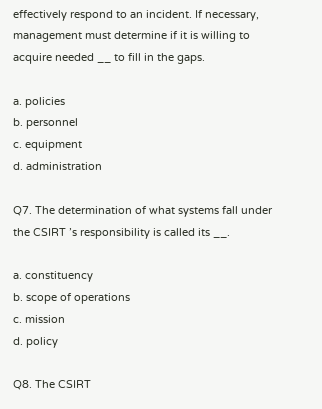effectively respond to an incident. If necessary, management must determine if it is willing to acquire needed __ to fill in the gaps.

a. policies
b. personnel
c. equipment
d. administration

Q7. The determination of what systems fall under the CSIRT ’s responsibility is called its __.

a. constituency
b. scope of operations
c. mission
d. policy

Q8. The CSIRT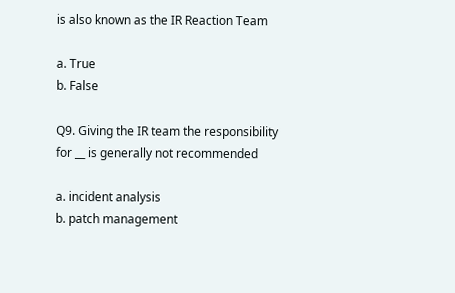is also known as the IR Reaction Team

a. True
b. False

Q9. Giving the IR team the responsibility for __ is generally not recommended

a. incident analysis
b. patch management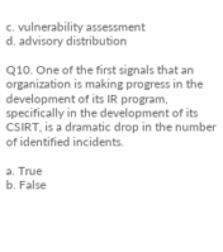c. vulnerability assessment
d. advisory distribution

Q10. One of the first signals that an organization is making progress in the development of its IR program, specifically in the development of its CSIRT, is a dramatic drop in the number of identified incidents.

a. True
b. False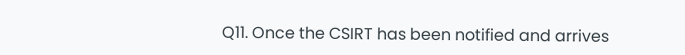Q11. Once the CSIRT has been notified and arrives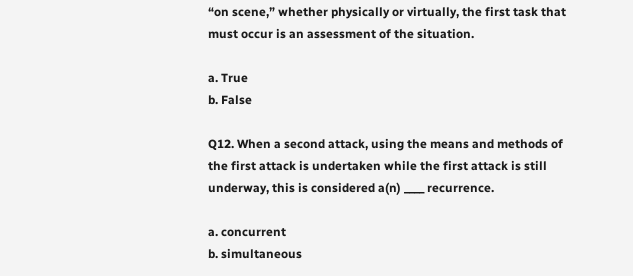“on scene,” whether physically or virtually, the first task that must occur is an assessment of the situation.

a. True
b. False

Q12. When a second attack, using the means and methods of the first attack is undertaken while the first attack is still underway, this is considered a(n) ____ recurrence.

a. concurrent
b. simultaneous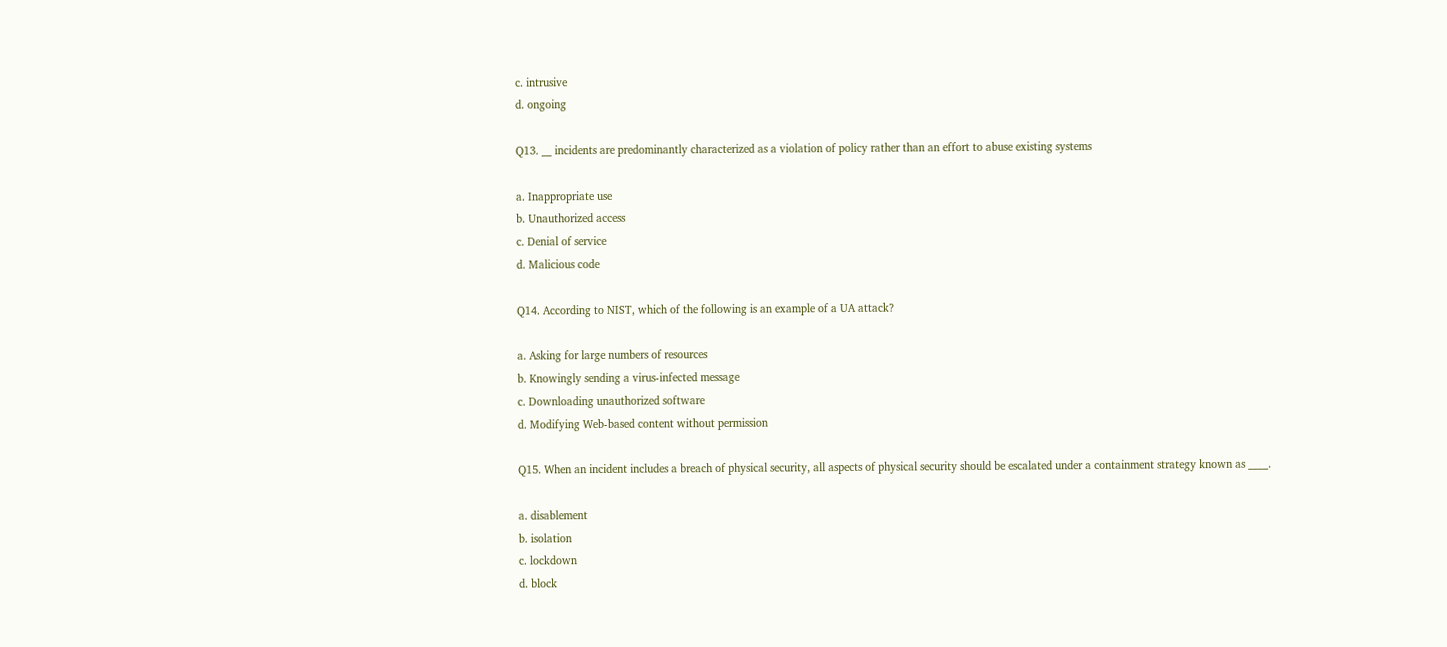c. intrusive
d. ongoing

Q13. __ incidents are predominantly characterized as a violation of policy rather than an effort to abuse existing systems

a. Inappropriate use
b. Unauthorized access
c. Denial of service
d. Malicious code

Q14. According to NIST, which of the following is an example of a UA attack?

a. Asking for large numbers of resources
b. Knowingly sending a virus-infected message
c. Downloading unauthorized software
d. Modifying Web-based content without permission

Q15. When an incident includes a breach of physical security, all aspects of physical security should be escalated under a containment strategy known as ____.

a. disablement
b. isolation
c. lockdown
d. block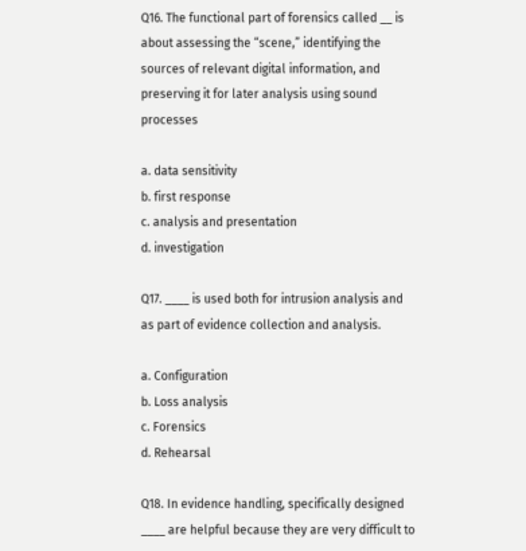Q16. The functional part of forensics called __ is about assessing the “scene,” identifying the sources of relevant digital information, and preserving it for later analysis using sound processes

a. data sensitivity
b. first response
c. analysis and presentation
d. investigation

Q17. ____ is used both for intrusion analysis and as part of evidence collection and analysis.

a. Configuration
b. Loss analysis
c. Forensics
d. Rehearsal

Q18. In evidence handling, specifically designed ____ are helpful because they are very difficult to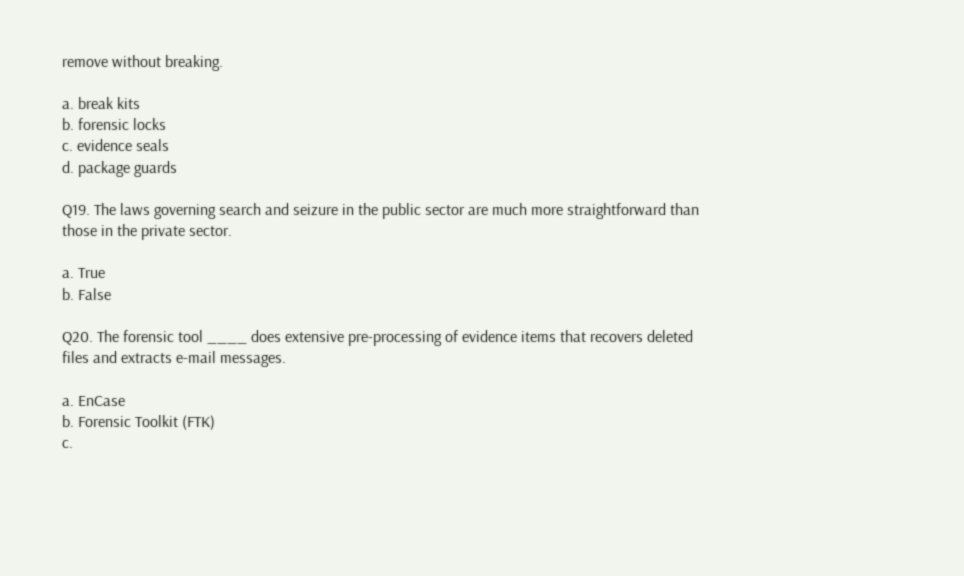remove without breaking.

a. break kits
b. forensic locks
c. evidence seals
d. package guards

Q19. The laws governing search and seizure in the public sector are much more straightforward than those in the private sector.

a. True
b. False

Q20. The forensic tool ____ does extensive pre-processing of evidence items that recovers deleted files and extracts e-mail messages.

a. EnCase
b. Forensic Toolkit (FTK)
c.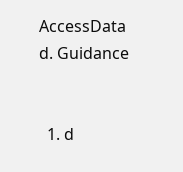AccessData
d. Guidance


  1. d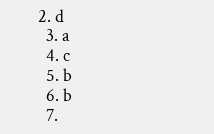2. d
  3. a
  4. c
  5. b
  6. b
  7.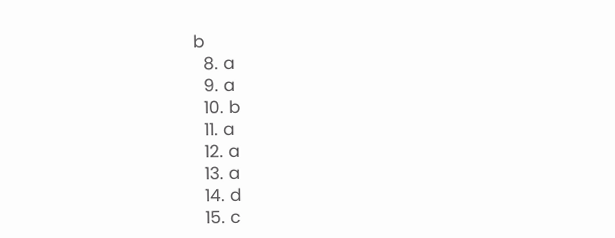b
  8. a
  9. a
  10. b
  11. a
  12. a
  13. a
  14. d
  15. c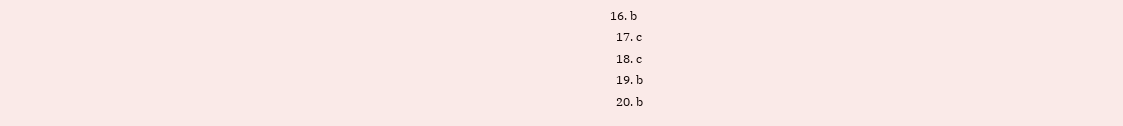16. b
  17. c
  18. c
  19. b
  20. b